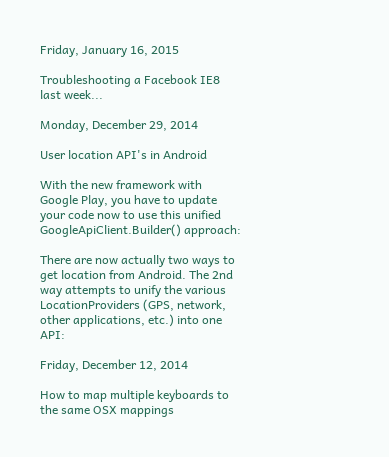Friday, January 16, 2015

Troubleshooting a Facebook IE8 last week...

Monday, December 29, 2014

User location API's in Android

With the new framework with Google Play, you have to update your code now to use this unified GoogleApiClient.Builder() approach:

There are now actually two ways to get location from Android. The 2nd way attempts to unify the various LocationProviders (GPS, network, other applications, etc.) into one API:

Friday, December 12, 2014

How to map multiple keyboards to the same OSX mappings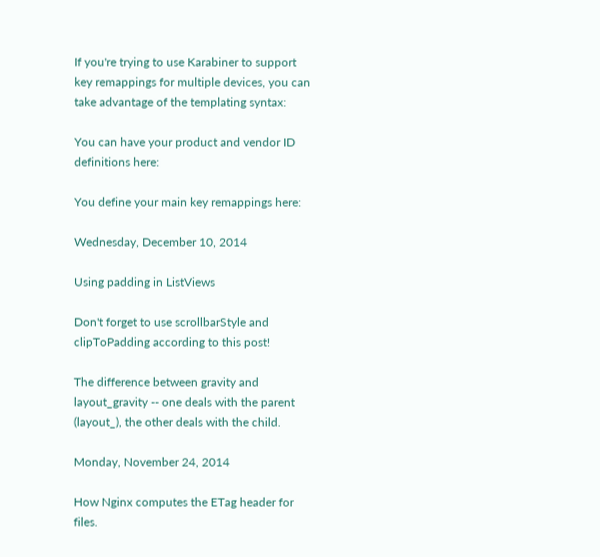If you're trying to use Karabiner to support key remappings for multiple devices, you can take advantage of the templating syntax:

You can have your product and vendor ID definitions here:

You define your main key remappings here:

Wednesday, December 10, 2014

Using padding in ListViews

Don't forget to use scrollbarStyle and clipToPadding according to this post!

The difference between gravity and layout_gravity -- one deals with the parent (layout_), the other deals with the child.

Monday, November 24, 2014

How Nginx computes the ETag header for files.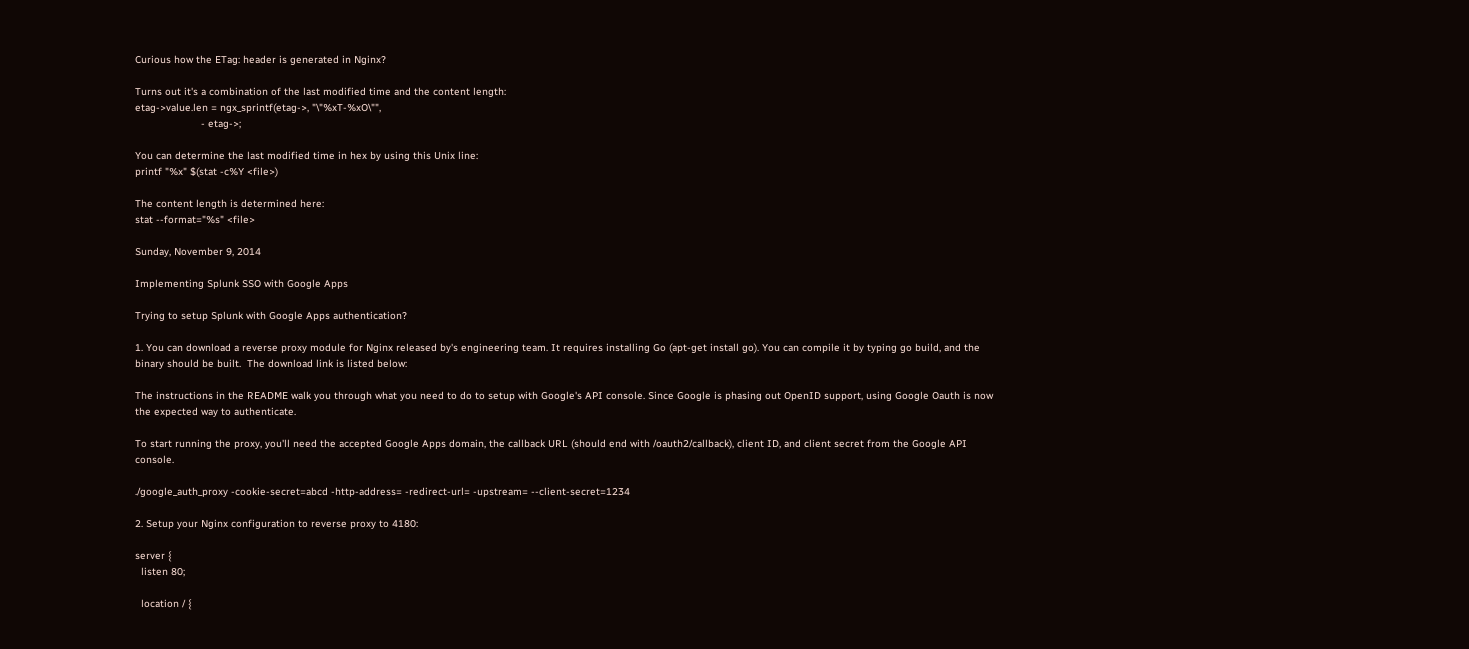Curious how the ETag: header is generated in Nginx?

Turns out it's a combination of the last modified time and the content length:
etag->value.len = ngx_sprintf(etag->, "\"%xT-%xO\"",
                      - etag->;

You can determine the last modified time in hex by using this Unix line:
printf "%x" $(stat -c%Y <file>)

The content length is determined here:
stat --format="%s" <file>

Sunday, November 9, 2014

Implementing Splunk SSO with Google Apps

Trying to setup Splunk with Google Apps authentication?

1. You can download a reverse proxy module for Nginx released by's engineering team. It requires installing Go (apt-get install go). You can compile it by typing go build, and the binary should be built.  The download link is listed below:

The instructions in the README walk you through what you need to do to setup with Google's API console. Since Google is phasing out OpenID support, using Google Oauth is now the expected way to authenticate.

To start running the proxy, you'll need the accepted Google Apps domain, the callback URL (should end with /oauth2/callback), client ID, and client secret from the Google API console.

./google_auth_proxy -cookie-secret=abcd -http-address= -redirect-url= -upstream= --client-secret=1234

2. Setup your Nginx configuration to reverse proxy to 4180:

server {
  listen 80;

  location / {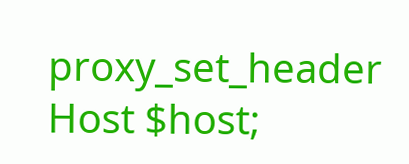proxy_set_header Host $host;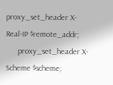proxy_set_header X-Real-IP $remote_addr;
      proxy_set_header X-Scheme $scheme;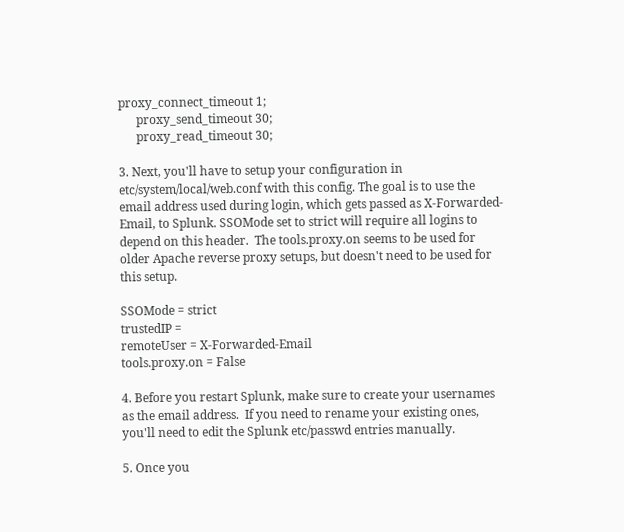proxy_connect_timeout 1;
      proxy_send_timeout 30;
      proxy_read_timeout 30;

3. Next, you'll have to setup your configuration in etc/system/local/web.conf with this config. The goal is to use the email address used during login, which gets passed as X-Forwarded-Email, to Splunk. SSOMode set to strict will require all logins to depend on this header.  The tools.proxy.on seems to be used for older Apache reverse proxy setups, but doesn't need to be used for this setup.

SSOMode = strict
trustedIP =
remoteUser = X-Forwarded-Email
tools.proxy.on = False

4. Before you restart Splunk, make sure to create your usernames as the email address.  If you need to rename your existing ones, you'll need to edit the Splunk etc/passwd entries manually.

5. Once you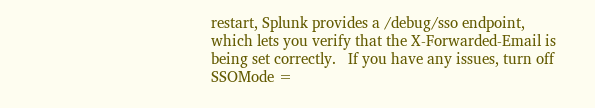restart, Splunk provides a /debug/sso endpoint, which lets you verify that the X-Forwarded-Email is being set correctly.   If you have any issues, turn off SSOMode =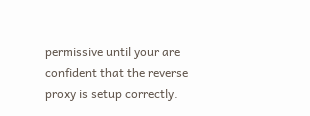permissive until your are confident that the reverse proxy is setup correctly.